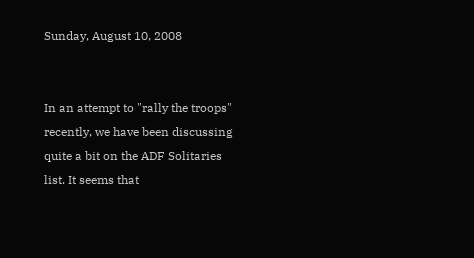Sunday, August 10, 2008


In an attempt to "rally the troops" recently, we have been discussing quite a bit on the ADF Solitaries list. It seems that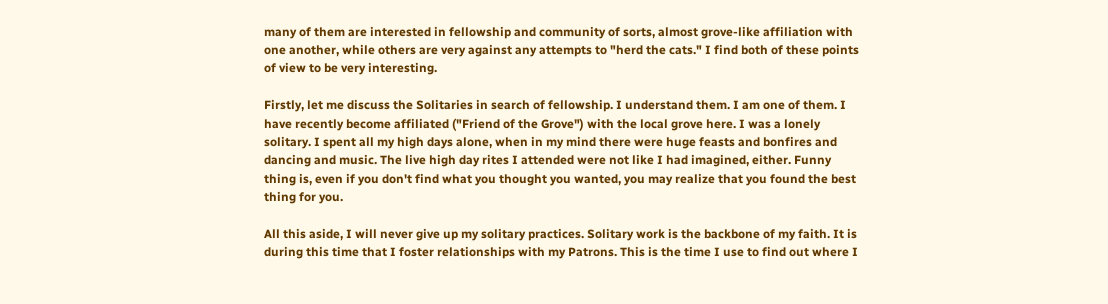many of them are interested in fellowship and community of sorts, almost grove-like affiliation with one another, while others are very against any attempts to "herd the cats." I find both of these points of view to be very interesting.

Firstly, let me discuss the Solitaries in search of fellowship. I understand them. I am one of them. I have recently become affiliated ("Friend of the Grove") with the local grove here. I was a lonely solitary. I spent all my high days alone, when in my mind there were huge feasts and bonfires and dancing and music. The live high day rites I attended were not like I had imagined, either. Funny thing is, even if you don't find what you thought you wanted, you may realize that you found the best thing for you.

All this aside, I will never give up my solitary practices. Solitary work is the backbone of my faith. It is during this time that I foster relationships with my Patrons. This is the time I use to find out where I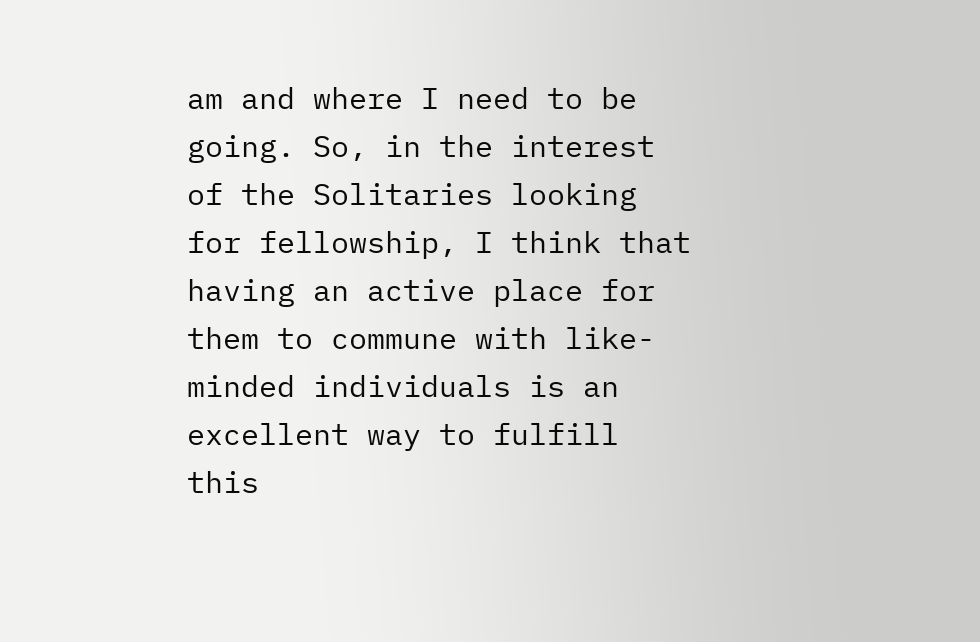am and where I need to be going. So, in the interest of the Solitaries looking for fellowship, I think that having an active place for them to commune with like-minded individuals is an excellent way to fulfill this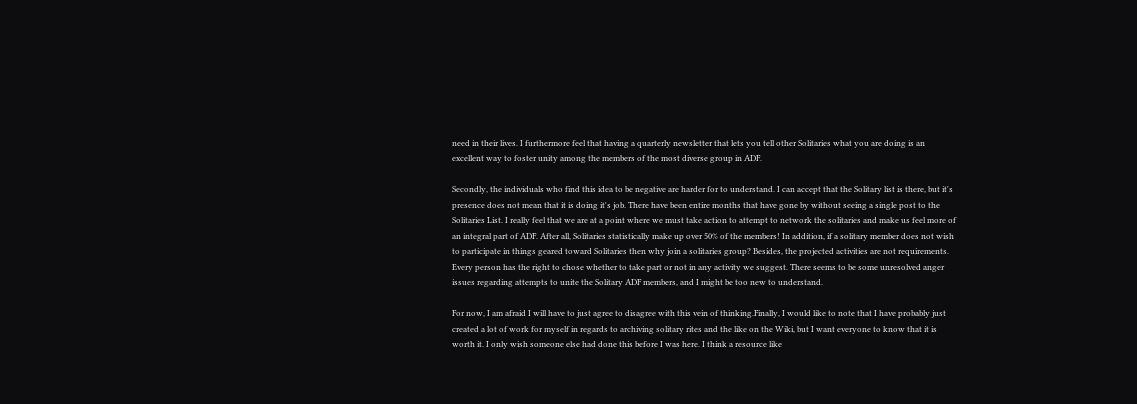need in their lives. I furthermore feel that having a quarterly newsletter that lets you tell other Solitaries what you are doing is an excellent way to foster unity among the members of the most diverse group in ADF.

Secondly, the individuals who find this idea to be negative are harder for to understand. I can accept that the Solitary list is there, but it's presence does not mean that it is doing it's job. There have been entire months that have gone by without seeing a single post to the Solitaries List. I really feel that we are at a point where we must take action to attempt to network the solitaries and make us feel more of an integral part of ADF. After all, Solitaries statistically make up over 50% of the members! In addition, if a solitary member does not wish to participate in things geared toward Solitaries then why join a solitaries group? Besides, the projected activities are not requirements. Every person has the right to chose whether to take part or not in any activity we suggest. There seems to be some unresolved anger issues regarding attempts to unite the Solitary ADF members, and I might be too new to understand.

For now, I am afraid I will have to just agree to disagree with this vein of thinking.Finally, I would like to note that I have probably just created a lot of work for myself in regards to archiving solitary rites and the like on the Wiki, but I want everyone to know that it is worth it. I only wish someone else had done this before I was here. I think a resource like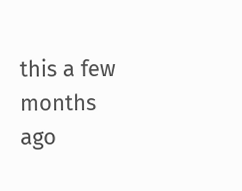this a few months ago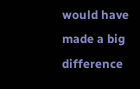would have made a big difference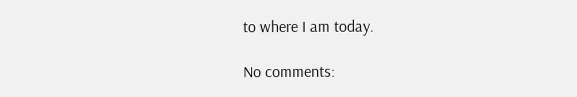to where I am today.

No comments: